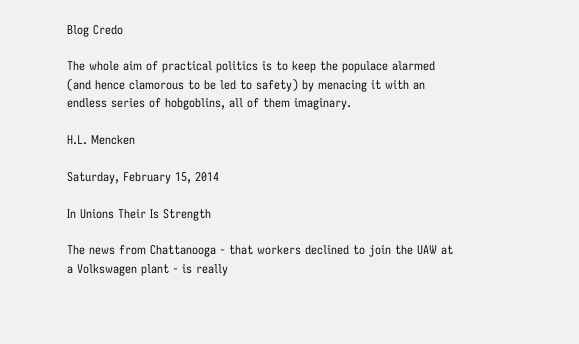Blog Credo

The whole aim of practical politics is to keep the populace alarmed (and hence clamorous to be led to safety) by menacing it with an endless series of hobgoblins, all of them imaginary.

H.L. Mencken

Saturday, February 15, 2014

In Unions Their Is Strength

The news from Chattanooga - that workers declined to join the UAW at a Volkswagen plant - is really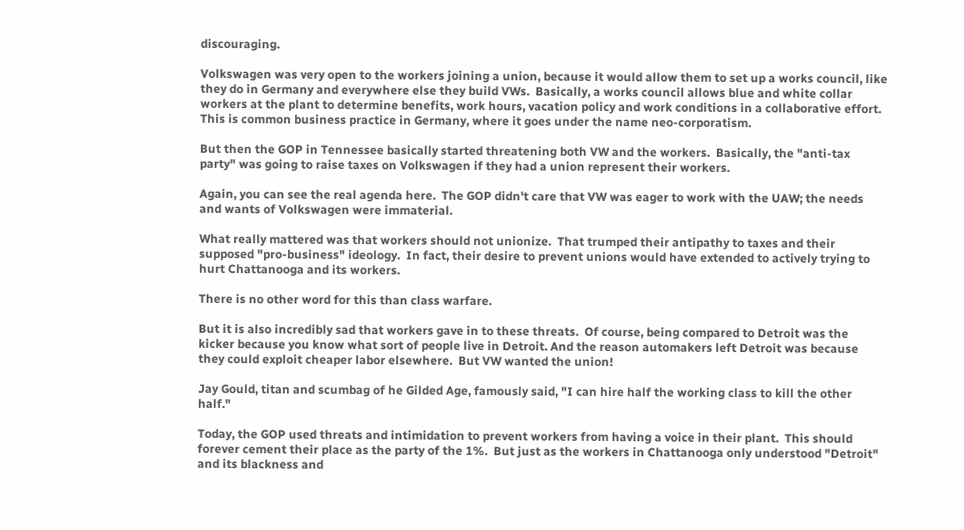discouraging.

Volkswagen was very open to the workers joining a union, because it would allow them to set up a works council, like they do in Germany and everywhere else they build VWs.  Basically, a works council allows blue and white collar workers at the plant to determine benefits, work hours, vacation policy and work conditions in a collaborative effort.  This is common business practice in Germany, where it goes under the name neo-corporatism.

But then the GOP in Tennessee basically started threatening both VW and the workers.  Basically, the "anti-tax party" was going to raise taxes on Volkswagen if they had a union represent their workers.

Again, you can see the real agenda here.  The GOP didn't care that VW was eager to work with the UAW; the needs and wants of Volkswagen were immaterial.

What really mattered was that workers should not unionize.  That trumped their antipathy to taxes and their supposed "pro-business" ideology.  In fact, their desire to prevent unions would have extended to actively trying to hurt Chattanooga and its workers.

There is no other word for this than class warfare.

But it is also incredibly sad that workers gave in to these threats.  Of course, being compared to Detroit was the kicker because you know what sort of people live in Detroit. And the reason automakers left Detroit was because they could exploit cheaper labor elsewhere.  But VW wanted the union!

Jay Gould, titan and scumbag of he Gilded Age, famously said, "I can hire half the working class to kill the other half."

Today, the GOP used threats and intimidation to prevent workers from having a voice in their plant.  This should forever cement their place as the party of the 1%.  But just as the workers in Chattanooga only understood "Detroit" and its blackness and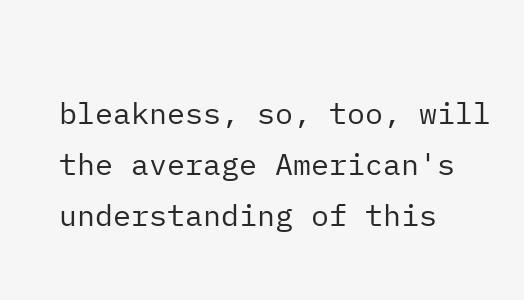bleakness, so, too, will the average American's understanding of this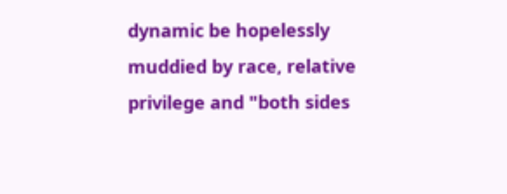dynamic be hopelessly muddied by race, relative privilege and "both sides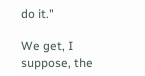do it."

We get, I suppose, the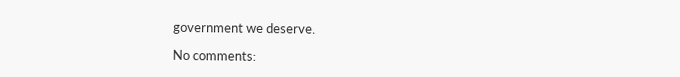government we deserve.

No comments: